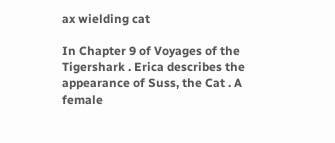ax wielding cat

In Chapter 9 of Voyages of the Tigershark . Erica describes the appearance of Suss, the Cat . A female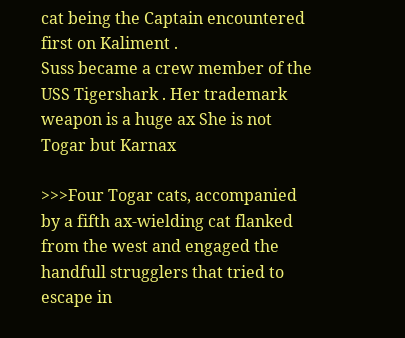cat being the Captain encountered first on Kaliment .
Suss became a crew member of the USS Tigershark . Her trademark weapon is a huge ax She is not Togar but Karnax

>>>Four Togar cats, accompanied by a fifth ax-wielding cat flanked from the west and engaged the handfull strugglers that tried to escape in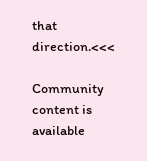that direction.<<<

Community content is available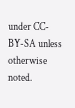under CC-BY-SA unless otherwise noted.